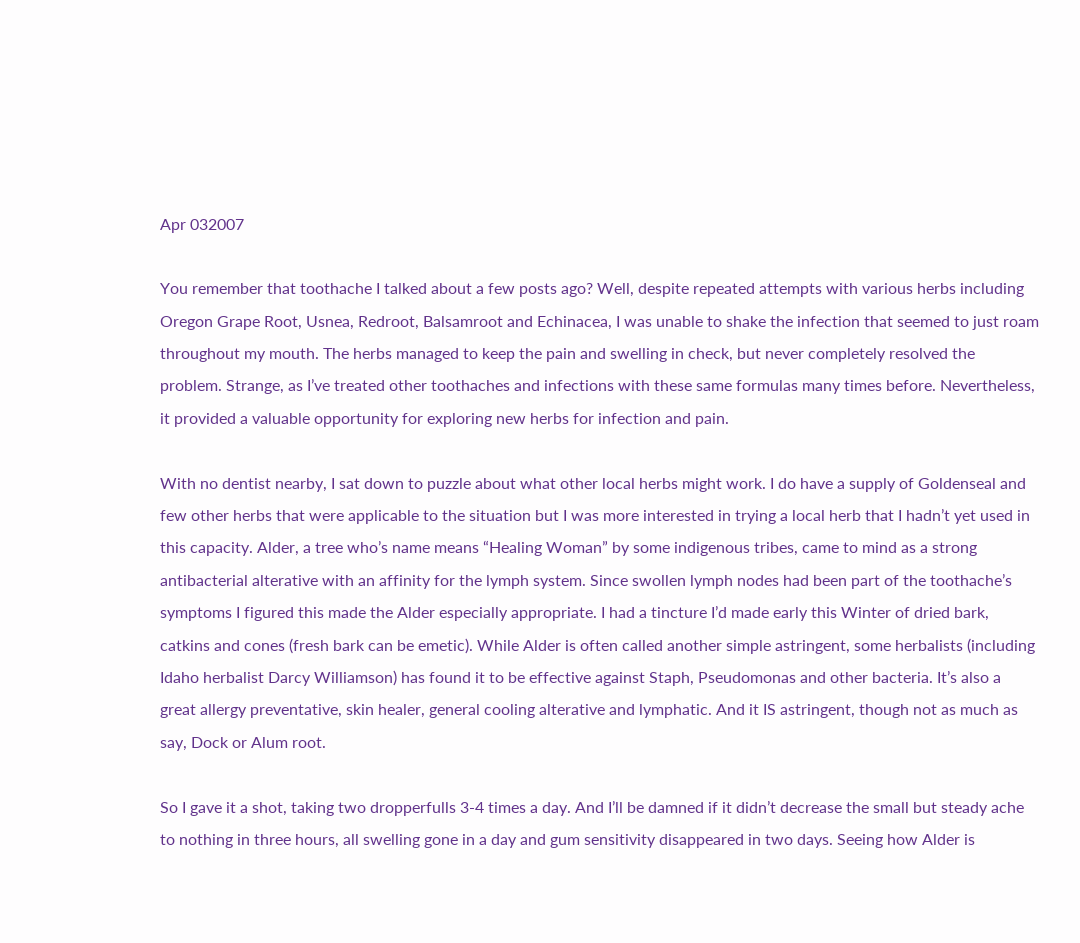Apr 032007

You remember that toothache I talked about a few posts ago? Well, despite repeated attempts with various herbs including Oregon Grape Root, Usnea, Redroot, Balsamroot and Echinacea, I was unable to shake the infection that seemed to just roam throughout my mouth. The herbs managed to keep the pain and swelling in check, but never completely resolved the problem. Strange, as I’ve treated other toothaches and infections with these same formulas many times before. Nevertheless, it provided a valuable opportunity for exploring new herbs for infection and pain.

With no dentist nearby, I sat down to puzzle about what other local herbs might work. I do have a supply of Goldenseal and few other herbs that were applicable to the situation but I was more interested in trying a local herb that I hadn’t yet used in this capacity. Alder, a tree who’s name means “Healing Woman” by some indigenous tribes, came to mind as a strong antibacterial alterative with an affinity for the lymph system. Since swollen lymph nodes had been part of the toothache’s symptoms I figured this made the Alder especially appropriate. I had a tincture I’d made early this Winter of dried bark, catkins and cones (fresh bark can be emetic). While Alder is often called another simple astringent, some herbalists (including Idaho herbalist Darcy Williamson) has found it to be effective against Staph, Pseudomonas and other bacteria. It’s also a great allergy preventative, skin healer, general cooling alterative and lymphatic. And it IS astringent, though not as much as say, Dock or Alum root.

So I gave it a shot, taking two dropperfulls 3-4 times a day. And I’ll be damned if it didn’t decrease the small but steady ache to nothing in three hours, all swelling gone in a day and gum sensitivity disappeared in two days. Seeing how Alder is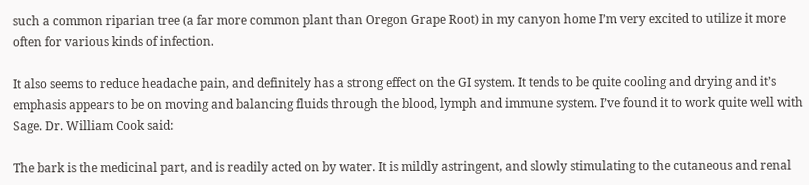such a common riparian tree (a far more common plant than Oregon Grape Root) in my canyon home I’m very excited to utilize it more often for various kinds of infection.

It also seems to reduce headache pain, and definitely has a strong effect on the GI system. It tends to be quite cooling and drying and it’s emphasis appears to be on moving and balancing fluids through the blood, lymph and immune system. I’ve found it to work quite well with Sage. Dr. William Cook said:

The bark is the medicinal part, and is readily acted on by water. It is mildly astringent, and slowly stimulating to the cutaneous and renal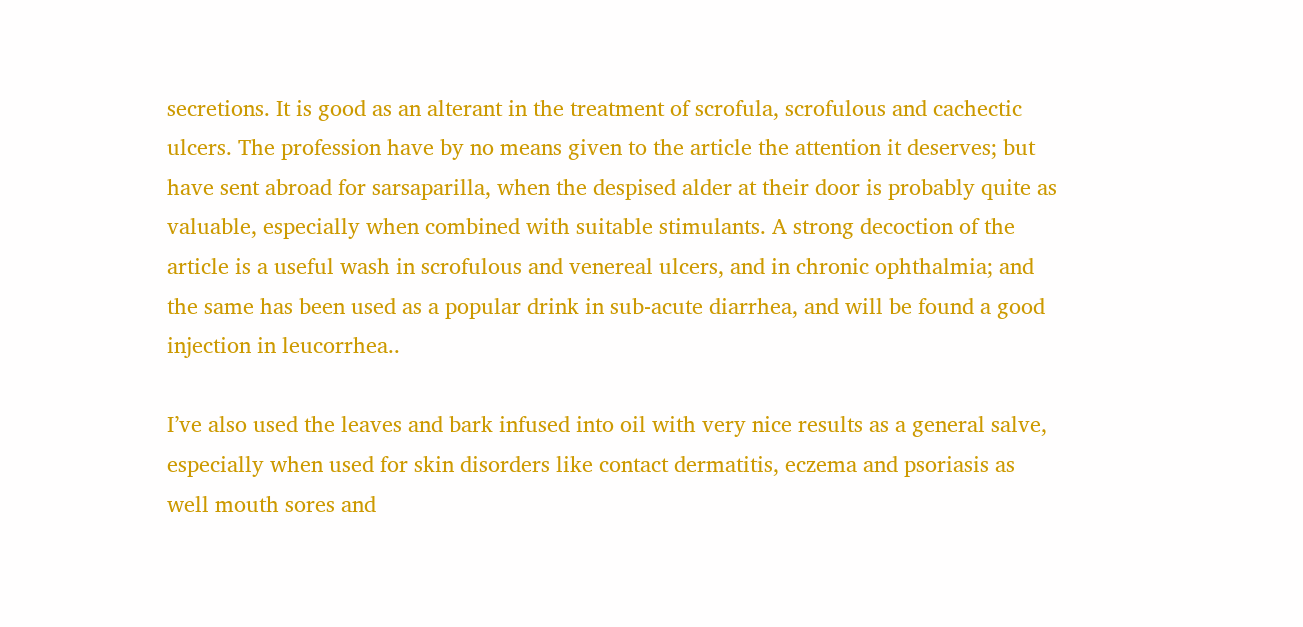secretions. It is good as an alterant in the treatment of scrofula, scrofulous and cachectic ulcers. The profession have by no means given to the article the attention it deserves; but have sent abroad for sarsaparilla, when the despised alder at their door is probably quite as valuable, especially when combined with suitable stimulants. A strong decoction of the article is a useful wash in scrofulous and venereal ulcers, and in chronic ophthalmia; and the same has been used as a popular drink in sub-acute diarrhea, and will be found a good injection in leucorrhea..

I’ve also used the leaves and bark infused into oil with very nice results as a general salve, especially when used for skin disorders like contact dermatitis, eczema and psoriasis as well mouth sores and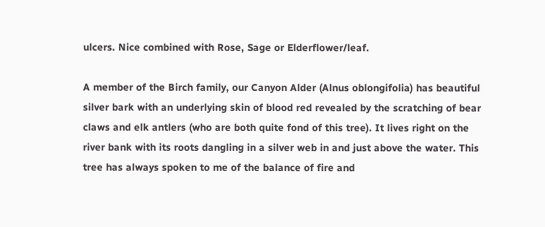ulcers. Nice combined with Rose, Sage or Elderflower/leaf.

A member of the Birch family, our Canyon Alder (Alnus oblongifolia) has beautiful silver bark with an underlying skin of blood red revealed by the scratching of bear claws and elk antlers (who are both quite fond of this tree). It lives right on the river bank with its roots dangling in a silver web in and just above the water. This tree has always spoken to me of the balance of fire and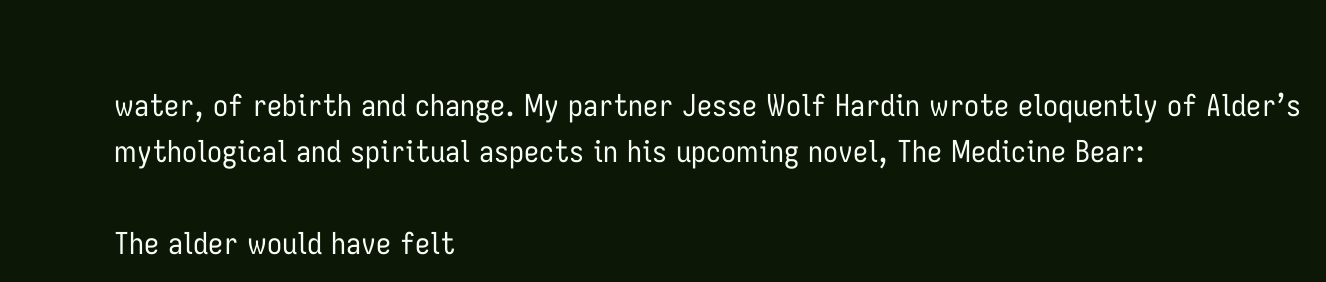water, of rebirth and change. My partner Jesse Wolf Hardin wrote eloquently of Alder’s mythological and spiritual aspects in his upcoming novel, The Medicine Bear:

The alder would have felt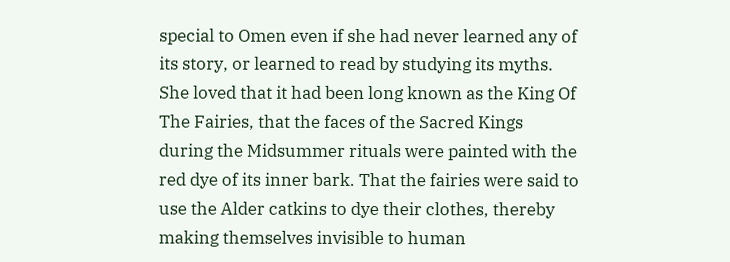special to Omen even if she had never learned any of its story, or learned to read by studying its myths. She loved that it had been long known as the King Of The Fairies, that the faces of the Sacred Kings during the Midsummer rituals were painted with the red dye of its inner bark. That the fairies were said to use the Alder catkins to dye their clothes, thereby making themselves invisible to human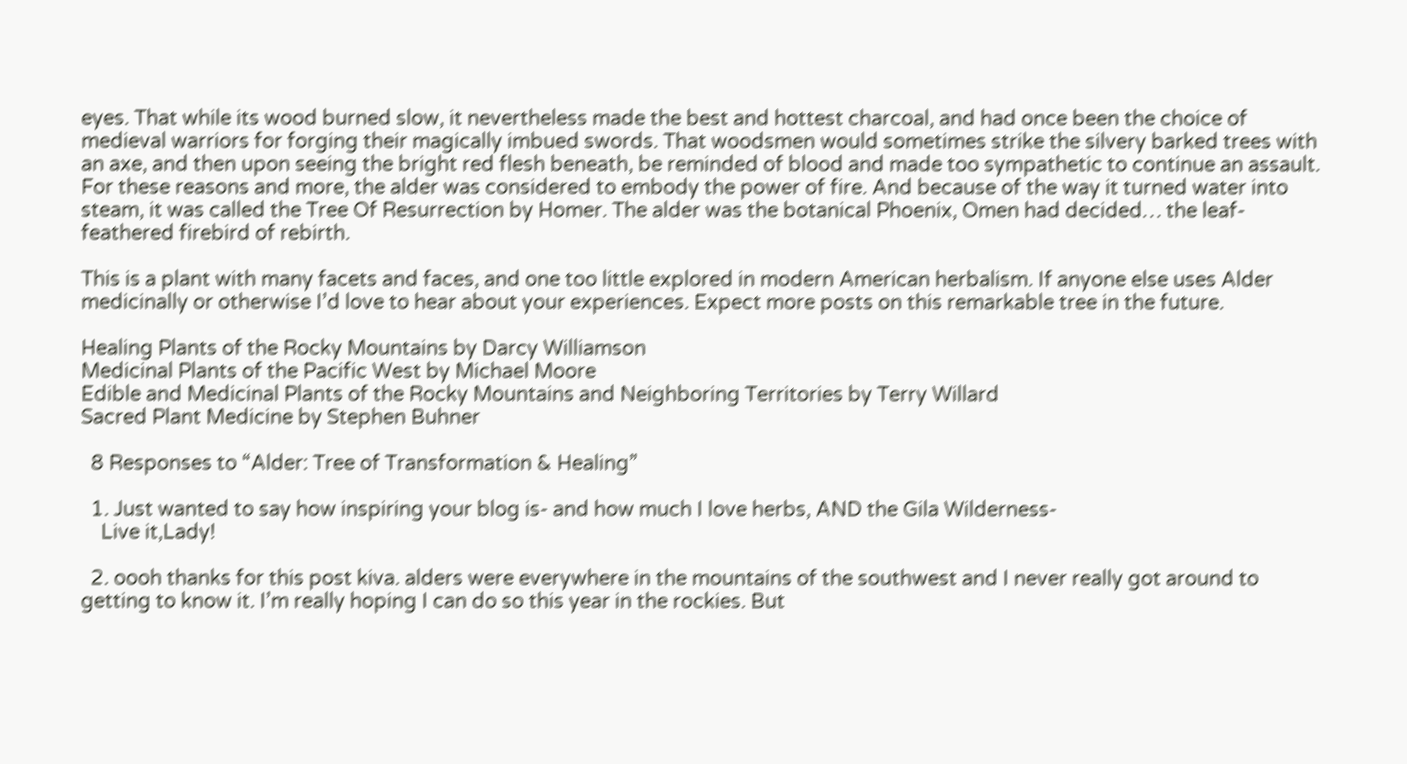eyes. That while its wood burned slow, it nevertheless made the best and hottest charcoal, and had once been the choice of medieval warriors for forging their magically imbued swords. That woodsmen would sometimes strike the silvery barked trees with an axe, and then upon seeing the bright red flesh beneath, be reminded of blood and made too sympathetic to continue an assault. For these reasons and more, the alder was considered to embody the power of fire. And because of the way it turned water into steam, it was called the Tree Of Resurrection by Homer. The alder was the botanical Phoenix, Omen had decided… the leaf-feathered firebird of rebirth.

This is a plant with many facets and faces, and one too little explored in modern American herbalism. If anyone else uses Alder medicinally or otherwise I’d love to hear about your experiences. Expect more posts on this remarkable tree in the future.

Healing Plants of the Rocky Mountains by Darcy Williamson
Medicinal Plants of the Pacific West by Michael Moore
Edible and Medicinal Plants of the Rocky Mountains and Neighboring Territories by Terry Willard
Sacred Plant Medicine by Stephen Buhner

  8 Responses to “Alder: Tree of Transformation & Healing”

  1. Just wanted to say how inspiring your blog is- and how much I love herbs, AND the Gila Wilderness-
    Live it,Lady!

  2. oooh thanks for this post kiva. alders were everywhere in the mountains of the southwest and I never really got around to getting to know it. I’m really hoping I can do so this year in the rockies. But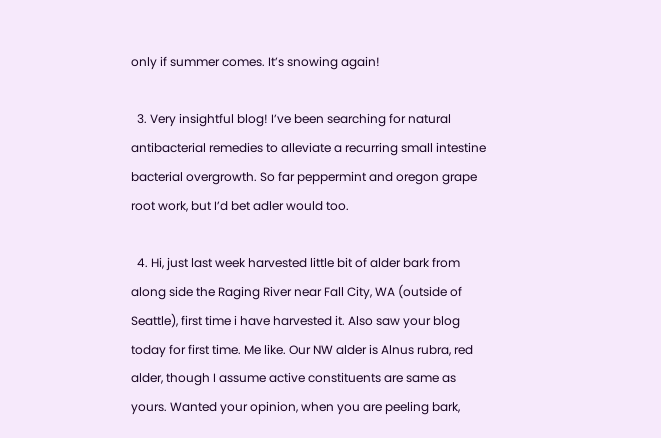only if summer comes. It’s snowing again!

  3. Very insightful blog! I’ve been searching for natural antibacterial remedies to alleviate a recurring small intestine bacterial overgrowth. So far peppermint and oregon grape root work, but I’d bet adler would too.

  4. Hi, just last week harvested little bit of alder bark from along side the Raging River near Fall City, WA (outside of Seattle), first time i have harvested it. Also saw your blog today for first time. Me like. Our NW alder is Alnus rubra, red alder, though I assume active constituents are same as yours. Wanted your opinion, when you are peeling bark,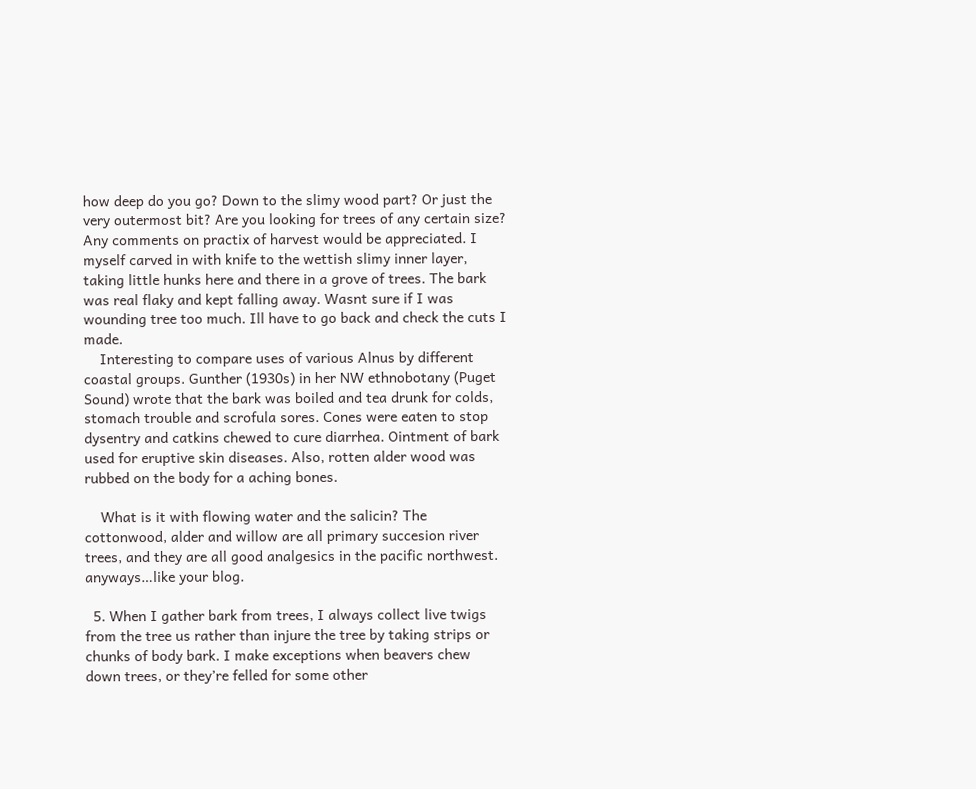how deep do you go? Down to the slimy wood part? Or just the very outermost bit? Are you looking for trees of any certain size? Any comments on practix of harvest would be appreciated. I myself carved in with knife to the wettish slimy inner layer, taking little hunks here and there in a grove of trees. The bark was real flaky and kept falling away. Wasnt sure if I was wounding tree too much. Ill have to go back and check the cuts I made.
    Interesting to compare uses of various Alnus by different coastal groups. Gunther (1930s) in her NW ethnobotany (Puget Sound) wrote that the bark was boiled and tea drunk for colds, stomach trouble and scrofula sores. Cones were eaten to stop dysentry and catkins chewed to cure diarrhea. Ointment of bark used for eruptive skin diseases. Also, rotten alder wood was rubbed on the body for a aching bones.

    What is it with flowing water and the salicin? The cottonwood, alder and willow are all primary succesion river trees, and they are all good analgesics in the pacific northwest. anyways…like your blog.

  5. When I gather bark from trees, I always collect live twigs from the tree us rather than injure the tree by taking strips or chunks of body bark. I make exceptions when beavers chew down trees, or they’re felled for some other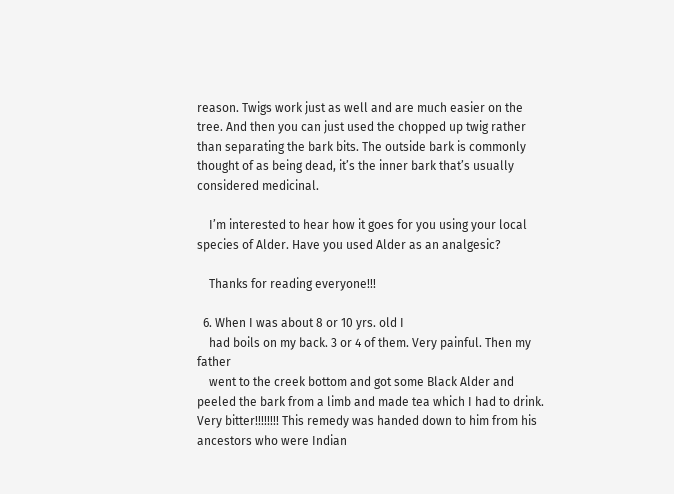reason. Twigs work just as well and are much easier on the tree. And then you can just used the chopped up twig rather than separating the bark bits. The outside bark is commonly thought of as being dead, it’s the inner bark that’s usually considered medicinal.

    I’m interested to hear how it goes for you using your local species of Alder. Have you used Alder as an analgesic?

    Thanks for reading everyone!!!

  6. When I was about 8 or 10 yrs. old I
    had boils on my back. 3 or 4 of them. Very painful. Then my father
    went to the creek bottom and got some Black Alder and peeled the bark from a limb and made tea which I had to drink. Very bitter!!!!!!!! This remedy was handed down to him from his ancestors who were Indian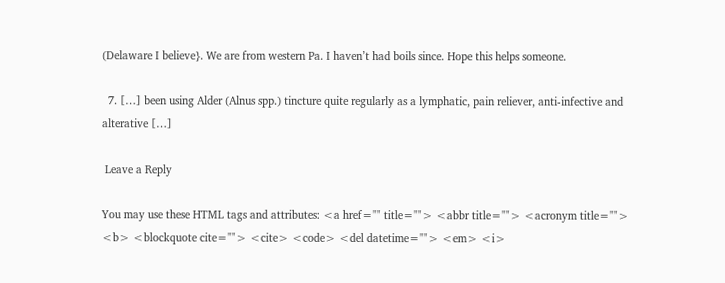(Delaware I believe}. We are from western Pa. I haven’t had boils since. Hope this helps someone.

  7. […] been using Alder (Alnus spp.) tincture quite regularly as a lymphatic, pain reliever, anti-infective and alterative […]

 Leave a Reply

You may use these HTML tags and attributes: <a href="" title=""> <abbr title=""> <acronym title=""> <b> <blockquote cite=""> <cite> <code> <del datetime=""> <em> <i>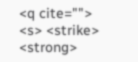<q cite=""> <s> <strike> <strong>